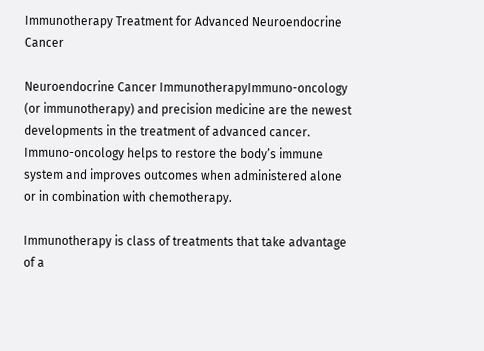Immunotherapy Treatment for Advanced Neuroendocrine Cancer

Neuroendocrine Cancer ImmunotherapyImmuno-oncology (or immunotherapy) and precision medicine are the newest developments in the treatment of advanced cancer.  Immuno-oncology helps to restore the body’s immune system and improves outcomes when administered alone or in combination with chemotherapy.

Immunotherapy is class of treatments that take advantage of a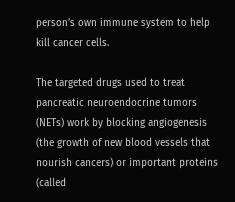person’s own immune system to help kill cancer cells.

The targeted drugs used to treat pancreatic neuroendocrine tumors (NETs) work by blocking angiogenesis (the growth of new blood vessels that nourish cancers) or important proteins (called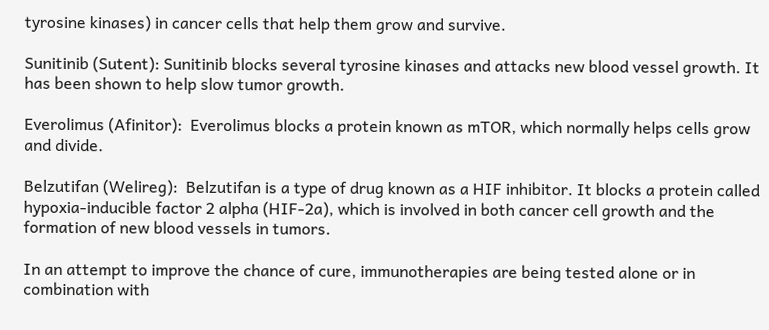tyrosine kinases) in cancer cells that help them grow and survive.

Sunitinib (Sutent): Sunitinib blocks several tyrosine kinases and attacks new blood vessel growth. It has been shown to help slow tumor growth.

Everolimus (Afinitor):  Everolimus blocks a protein known as mTOR, which normally helps cells grow and divide.

Belzutifan (Welireg):  Belzutifan is a type of drug known as a HIF inhibitor. It blocks a protein called hypoxia-inducible factor 2 alpha (HIF-2a), which is involved in both cancer cell growth and the formation of new blood vessels in tumors.

In an attempt to improve the chance of cure, immunotherapies are being tested alone or in combination with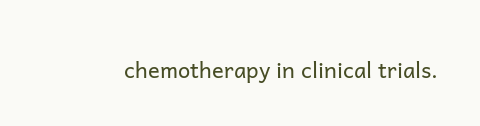chemotherapy in clinical trials.